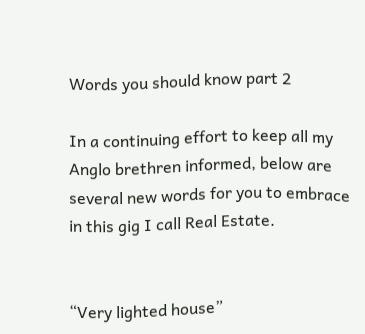Words you should know part 2

In a continuing effort to keep all my Anglo brethren informed, below are several new words for you to embrace in this gig I call Real Estate.


“Very lighted house”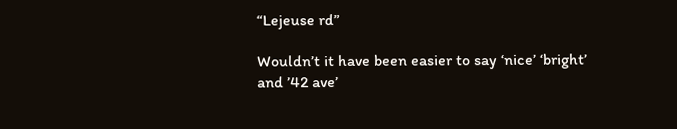“Lejeuse rd”

Wouldn’t it have been easier to say ‘nice’ ‘bright’ and ’42 ave’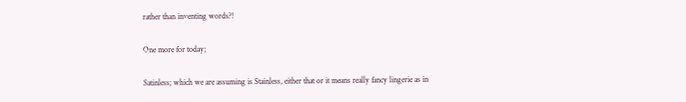rather than inventing words?!

One more for today;

Satinless; which we are assuming is Stainless, either that or it means really fancy lingerie as in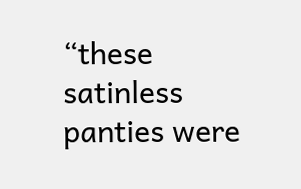“these satinless panties were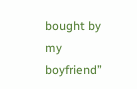bought by my boyfriend”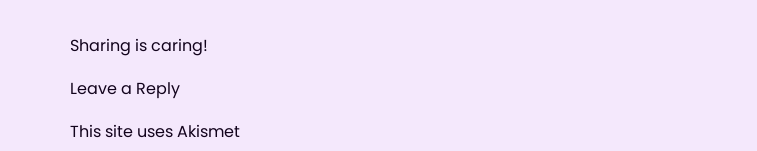Sharing is caring!

Leave a Reply

This site uses Akismet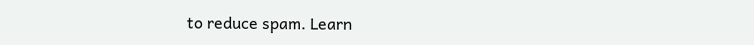to reduce spam. Learn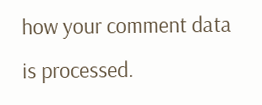how your comment data is processed.